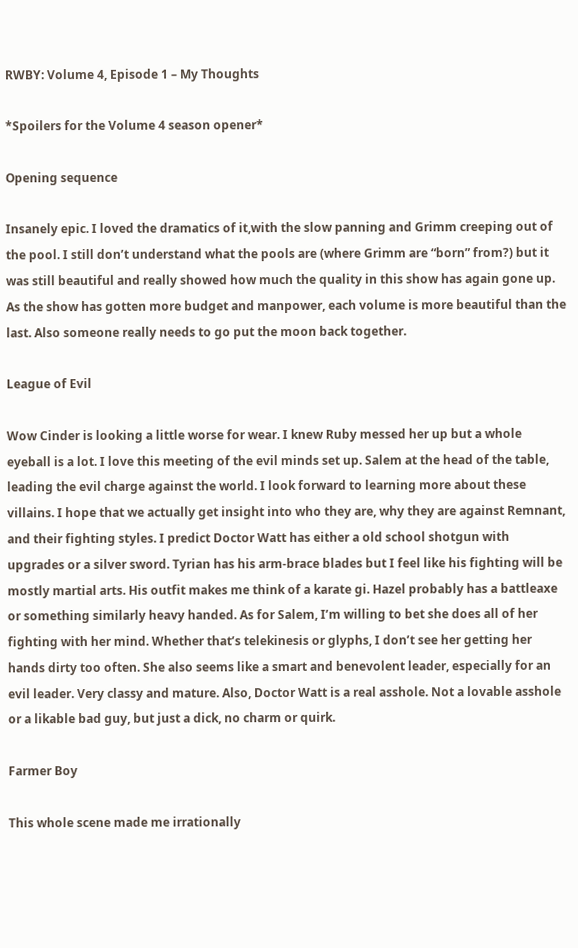RWBY: Volume 4, Episode 1 – My Thoughts

*Spoilers for the Volume 4 season opener*

Opening sequence

Insanely epic. I loved the dramatics of it,with the slow panning and Grimm creeping out of the pool. I still don’t understand what the pools are (where Grimm are “born” from?) but it was still beautiful and really showed how much the quality in this show has again gone up. As the show has gotten more budget and manpower, each volume is more beautiful than the last. Also someone really needs to go put the moon back together.

League of Evil

Wow Cinder is looking a little worse for wear. I knew Ruby messed her up but a whole eyeball is a lot. I love this meeting of the evil minds set up. Salem at the head of the table, leading the evil charge against the world. I look forward to learning more about these villains. I hope that we actually get insight into who they are, why they are against Remnant, and their fighting styles. I predict Doctor Watt has either a old school shotgun with upgrades or a silver sword. Tyrian has his arm-brace blades but I feel like his fighting will be mostly martial arts. His outfit makes me think of a karate gi. Hazel probably has a battleaxe or something similarly heavy handed. As for Salem, I’m willing to bet she does all of her fighting with her mind. Whether that’s telekinesis or glyphs, I don’t see her getting her hands dirty too often. She also seems like a smart and benevolent leader, especially for an evil leader. Very classy and mature. Also, Doctor Watt is a real asshole. Not a lovable asshole or a likable bad guy, but just a dick, no charm or quirk.

Farmer Boy

This whole scene made me irrationally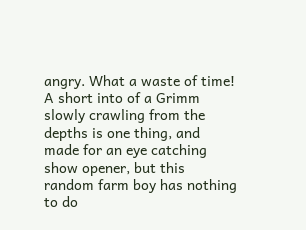angry. What a waste of time! A short into of a Grimm slowly crawling from the depths is one thing, and made for an eye catching show opener, but this random farm boy has nothing to do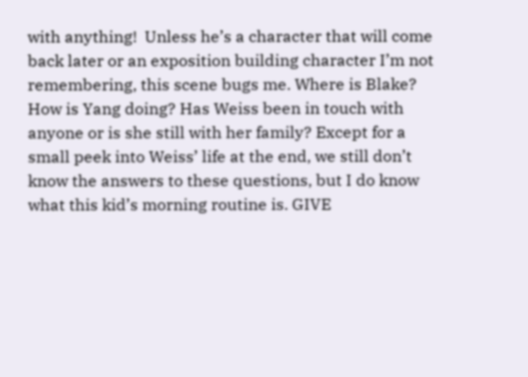with anything!  Unless he’s a character that will come back later or an exposition building character I’m not remembering, this scene bugs me. Where is Blake? How is Yang doing? Has Weiss been in touch with anyone or is she still with her family? Except for a small peek into Weiss’ life at the end, we still don’t know the answers to these questions, but I do know what this kid’s morning routine is. GIVE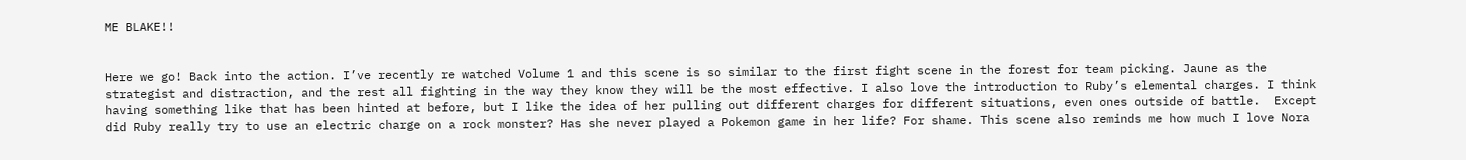ME BLAKE!!


Here we go! Back into the action. I’ve recently re watched Volume 1 and this scene is so similar to the first fight scene in the forest for team picking. Jaune as the strategist and distraction, and the rest all fighting in the way they know they will be the most effective. I also love the introduction to Ruby’s elemental charges. I think having something like that has been hinted at before, but I like the idea of her pulling out different charges for different situations, even ones outside of battle.  Except did Ruby really try to use an electric charge on a rock monster? Has she never played a Pokemon game in her life? For shame. This scene also reminds me how much I love Nora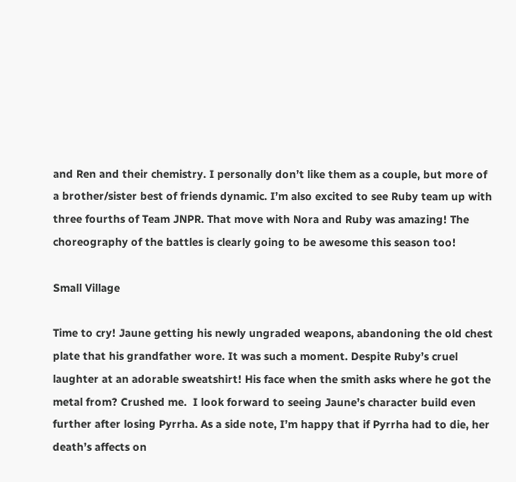and Ren and their chemistry. I personally don’t like them as a couple, but more of a brother/sister best of friends dynamic. I’m also excited to see Ruby team up with three fourths of Team JNPR. That move with Nora and Ruby was amazing! The choreography of the battles is clearly going to be awesome this season too!

Small Village

Time to cry! Jaune getting his newly ungraded weapons, abandoning the old chest plate that his grandfather wore. It was such a moment. Despite Ruby’s cruel laughter at an adorable sweatshirt! His face when the smith asks where he got the metal from? Crushed me.  I look forward to seeing Jaune’s character build even further after losing Pyrrha. As a side note, I’m happy that if Pyrrha had to die, her death’s affects on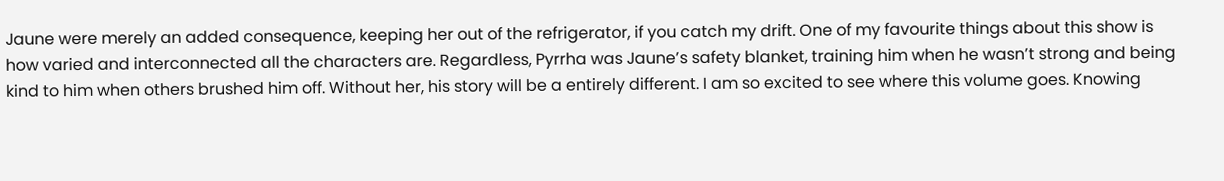Jaune were merely an added consequence, keeping her out of the refrigerator, if you catch my drift. One of my favourite things about this show is how varied and interconnected all the characters are. Regardless, Pyrrha was Jaune’s safety blanket, training him when he wasn’t strong and being kind to him when others brushed him off. Without her, his story will be a entirely different. I am so excited to see where this volume goes. Knowing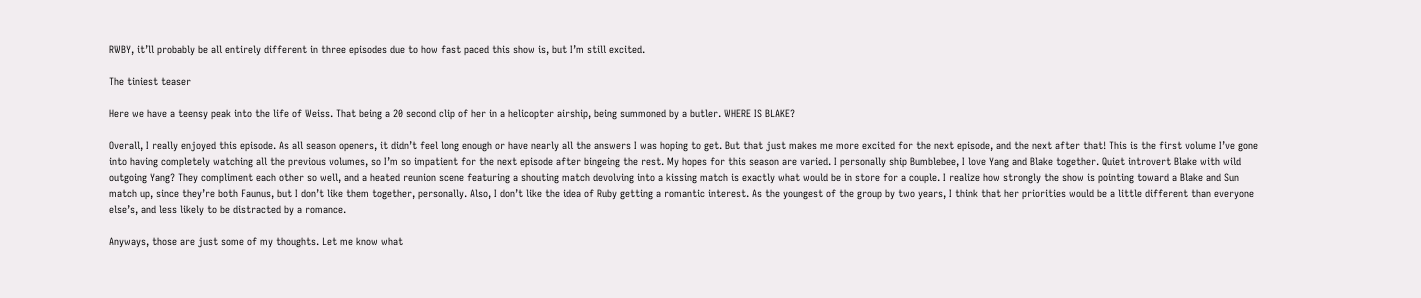RWBY, it’ll probably be all entirely different in three episodes due to how fast paced this show is, but I’m still excited.

The tiniest teaser

Here we have a teensy peak into the life of Weiss. That being a 20 second clip of her in a helicopter airship, being summoned by a butler. WHERE IS BLAKE?

Overall, I really enjoyed this episode. As all season openers, it didn’t feel long enough or have nearly all the answers I was hoping to get. But that just makes me more excited for the next episode, and the next after that! This is the first volume I’ve gone into having completely watching all the previous volumes, so I’m so impatient for the next episode after bingeing the rest. My hopes for this season are varied. I personally ship Bumblebee, I love Yang and Blake together. Quiet introvert Blake with wild outgoing Yang? They compliment each other so well, and a heated reunion scene featuring a shouting match devolving into a kissing match is exactly what would be in store for a couple. I realize how strongly the show is pointing toward a Blake and Sun match up, since they’re both Faunus, but I don’t like them together, personally. Also, I don’t like the idea of Ruby getting a romantic interest. As the youngest of the group by two years, I think that her priorities would be a little different than everyone else’s, and less likely to be distracted by a romance.

Anyways, those are just some of my thoughts. Let me know what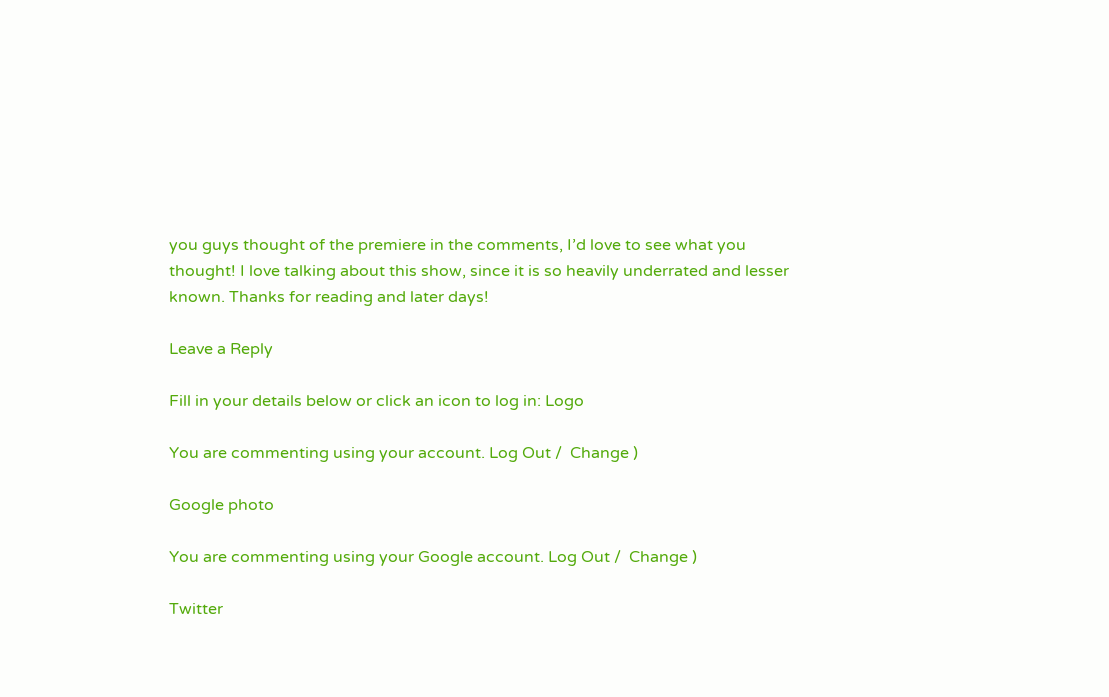you guys thought of the premiere in the comments, I’d love to see what you thought! I love talking about this show, since it is so heavily underrated and lesser known. Thanks for reading and later days!

Leave a Reply

Fill in your details below or click an icon to log in: Logo

You are commenting using your account. Log Out /  Change )

Google photo

You are commenting using your Google account. Log Out /  Change )

Twitter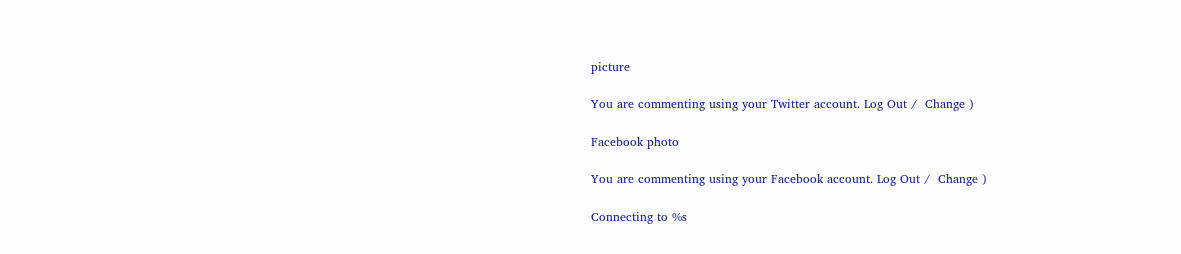picture

You are commenting using your Twitter account. Log Out /  Change )

Facebook photo

You are commenting using your Facebook account. Log Out /  Change )

Connecting to %s